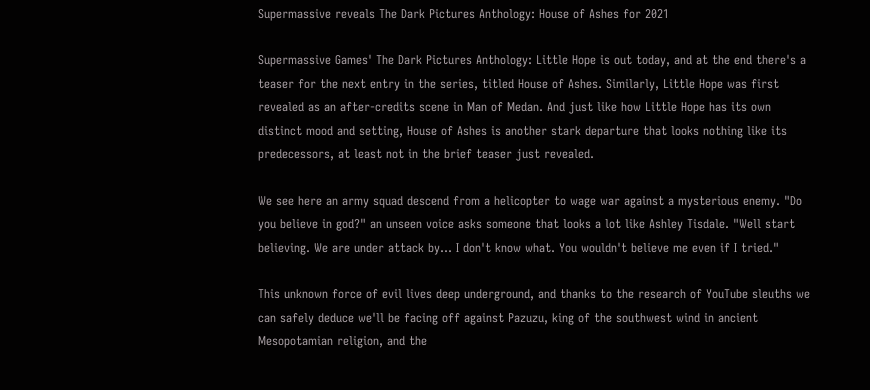Supermassive reveals The Dark Pictures Anthology: House of Ashes for 2021

Supermassive Games' The Dark Pictures Anthology: Little Hope is out today, and at the end there's a teaser for the next entry in the series, titled House of Ashes. Similarly, Little Hope was first revealed as an after-credits scene in Man of Medan. And just like how Little Hope has its own distinct mood and setting, House of Ashes is another stark departure that looks nothing like its predecessors, at least not in the brief teaser just revealed.

We see here an army squad descend from a helicopter to wage war against a mysterious enemy. "Do you believe in god?" an unseen voice asks someone that looks a lot like Ashley Tisdale. "Well start believing. We are under attack by... I don't know what. You wouldn't believe me even if I tried."

This unknown force of evil lives deep underground, and thanks to the research of YouTube sleuths we can safely deduce we'll be facing off against Pazuzu, king of the southwest wind in ancient Mesopotamian religion, and the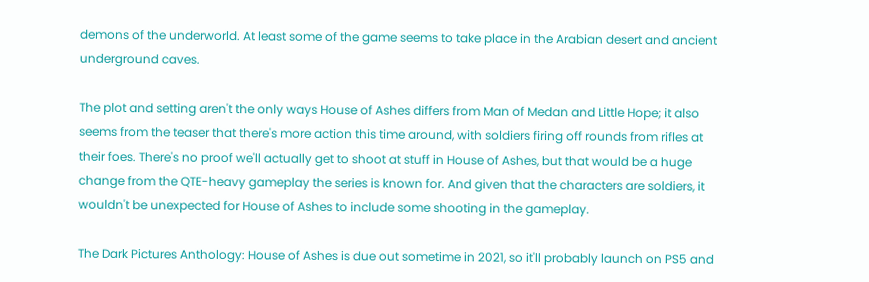demons of the underworld. At least some of the game seems to take place in the Arabian desert and ancient underground caves.

The plot and setting aren't the only ways House of Ashes differs from Man of Medan and Little Hope; it also seems from the teaser that there's more action this time around, with soldiers firing off rounds from rifles at their foes. There's no proof we'll actually get to shoot at stuff in House of Ashes, but that would be a huge change from the QTE-heavy gameplay the series is known for. And given that the characters are soldiers, it wouldn't be unexpected for House of Ashes to include some shooting in the gameplay.

The Dark Pictures Anthology: House of Ashes is due out sometime in 2021, so it'll probably launch on PS5 and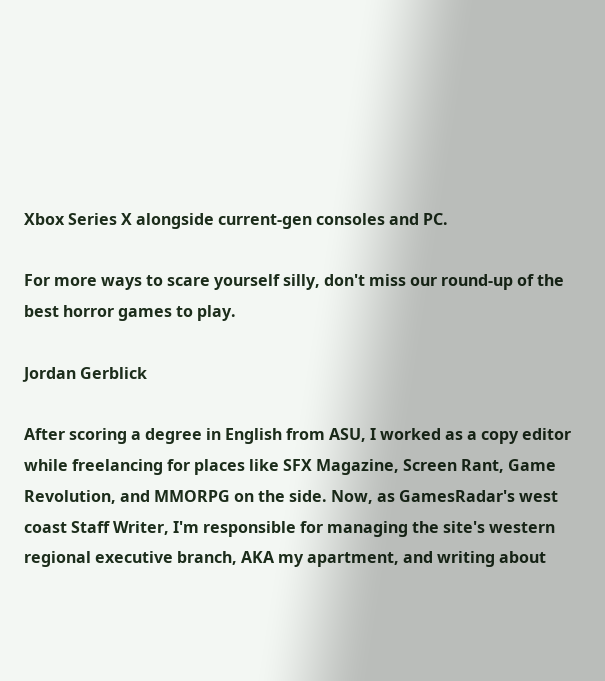Xbox Series X alongside current-gen consoles and PC.

For more ways to scare yourself silly, don't miss our round-up of the best horror games to play.

Jordan Gerblick

After scoring a degree in English from ASU, I worked as a copy editor while freelancing for places like SFX Magazine, Screen Rant, Game Revolution, and MMORPG on the side. Now, as GamesRadar's west coast Staff Writer, I'm responsible for managing the site's western regional executive branch, AKA my apartment, and writing about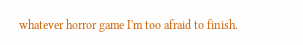whatever horror game I'm too afraid to finish.